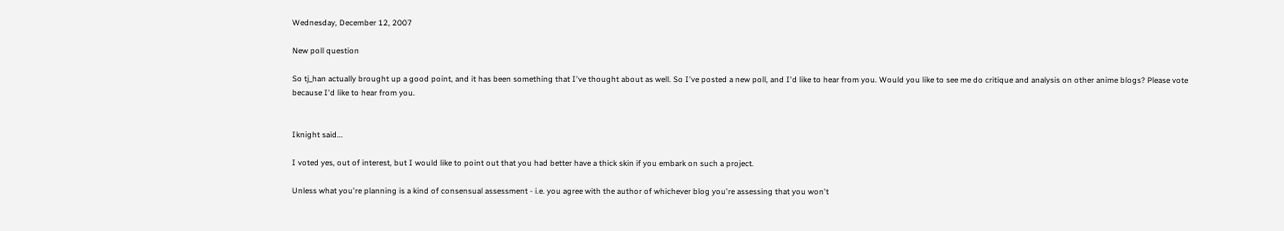Wednesday, December 12, 2007

New poll question

So tj_han actually brought up a good point, and it has been something that I've thought about as well. So I've posted a new poll, and I'd like to hear from you. Would you like to see me do critique and analysis on other anime blogs? Please vote because I'd like to hear from you.


Iknight said...

I voted yes, out of interest, but I would like to point out that you had better have a thick skin if you embark on such a project.

Unless what you're planning is a kind of consensual assessment - i.e. you agree with the author of whichever blog you're assessing that you won't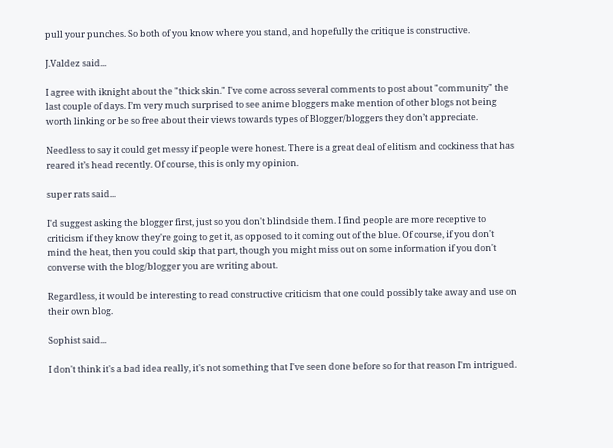pull your punches. So both of you know where you stand, and hopefully the critique is constructive.

J.Valdez said...

I agree with iknight about the "thick skin." I've come across several comments to post about "community" the last couple of days. I’m very much surprised to see anime bloggers make mention of other blogs not being worth linking or be so free about their views towards types of Blogger/bloggers they don’t appreciate.

Needless to say it could get messy if people were honest. There is a great deal of elitism and cockiness that has reared it’s head recently. Of course, this is only my opinion.

super rats said...

I'd suggest asking the blogger first, just so you don't blindside them. I find people are more receptive to criticism if they know they're going to get it, as opposed to it coming out of the blue. Of course, if you don't mind the heat, then you could skip that part, though you might miss out on some information if you don't converse with the blog/blogger you are writing about.

Regardless, it would be interesting to read constructive criticism that one could possibly take away and use on their own blog.

Sophist said...

I don't think it's a bad idea really, it's not something that I've seen done before so for that reason I'm intrigued.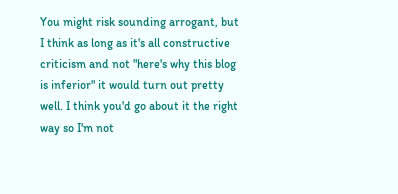You might risk sounding arrogant, but I think as long as it's all constructive criticism and not "here's why this blog is inferior" it would turn out pretty well. I think you'd go about it the right way so I'm not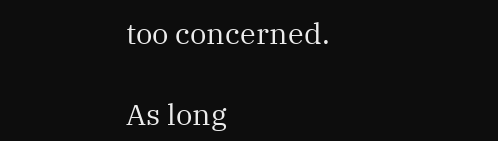too concerned.

As long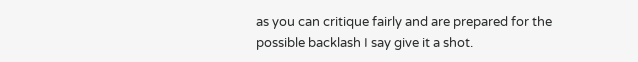as you can critique fairly and are prepared for the possible backlash I say give it a shot.